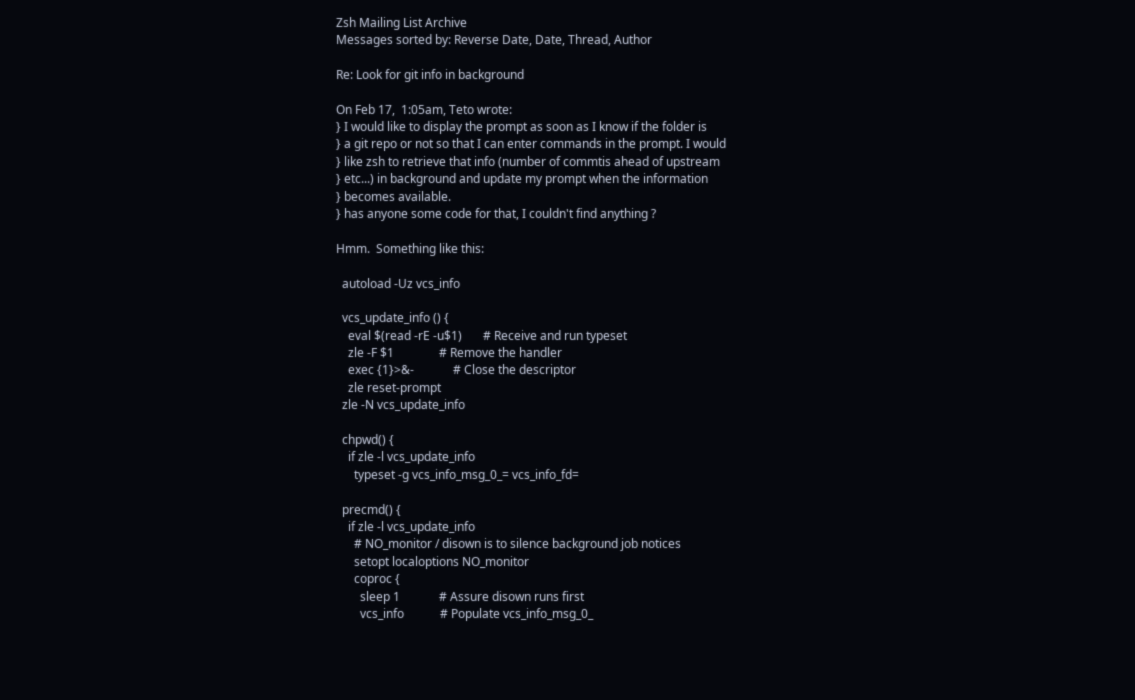Zsh Mailing List Archive
Messages sorted by: Reverse Date, Date, Thread, Author

Re: Look for git info in background

On Feb 17,  1:05am, Teto wrote:
} I would like to display the prompt as soon as I know if the folder is
} a git repo or not so that I can enter commands in the prompt. I would
} like zsh to retrieve that info (number of commtis ahead of upstream
} etc...) in background and update my prompt when the information
} becomes available.
} has anyone some code for that, I couldn't find anything ?

Hmm.  Something like this:

  autoload -Uz vcs_info

  vcs_update_info () {
    eval $(read -rE -u$1)       # Receive and run typeset
    zle -F $1               # Remove the handler
    exec {1}>&-             # Close the descriptor
    zle reset-prompt
  zle -N vcs_update_info

  chpwd() {
    if zle -l vcs_update_info
      typeset -g vcs_info_msg_0_= vcs_info_fd=

  precmd() {
    if zle -l vcs_update_info
      # NO_monitor / disown is to silence background job notices
      setopt localoptions NO_monitor
      coproc {
        sleep 1             # Assure disown runs first
        vcs_info            # Populate vcs_info_msg_0_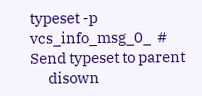typeset -p vcs_info_msg_0_  # Send typeset to parent
      disown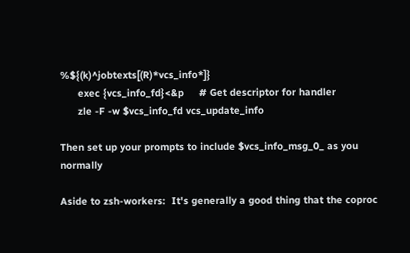%${(k)^jobtexts[(R)*vcs_info*]}
      exec {vcs_info_fd}<&p     # Get descriptor for handler
      zle -F -w $vcs_info_fd vcs_update_info

Then set up your prompts to include $vcs_info_msg_0_ as you normally

Aside to zsh-workers:  It's generally a good thing that the coproc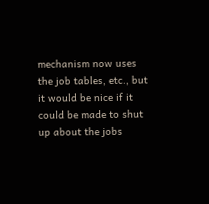mechanism now uses the job tables, etc., but it would be nice if it
could be made to shut up about the jobs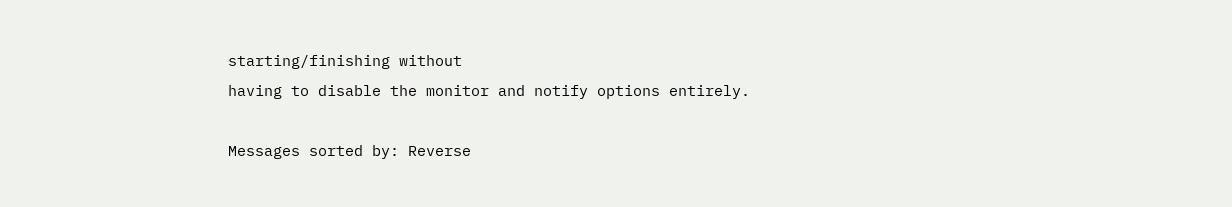starting/finishing without
having to disable the monitor and notify options entirely.

Messages sorted by: Reverse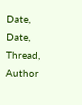Date, Date, Thread, Author